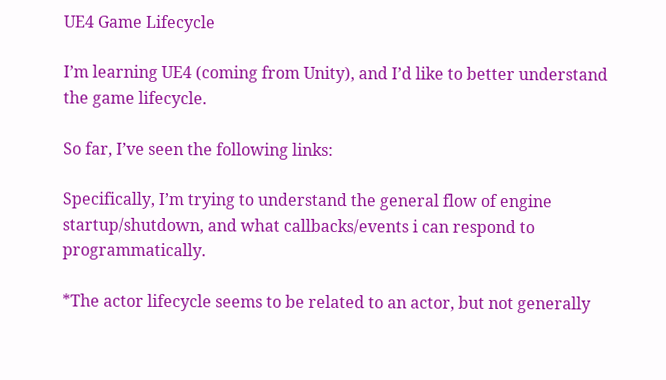UE4 Game Lifecycle

I’m learning UE4 (coming from Unity), and I’d like to better understand the game lifecycle.

So far, I’ve seen the following links:

Specifically, I’m trying to understand the general flow of engine startup/shutdown, and what callbacks/events i can respond to programmatically.

*The actor lifecycle seems to be related to an actor, but not generally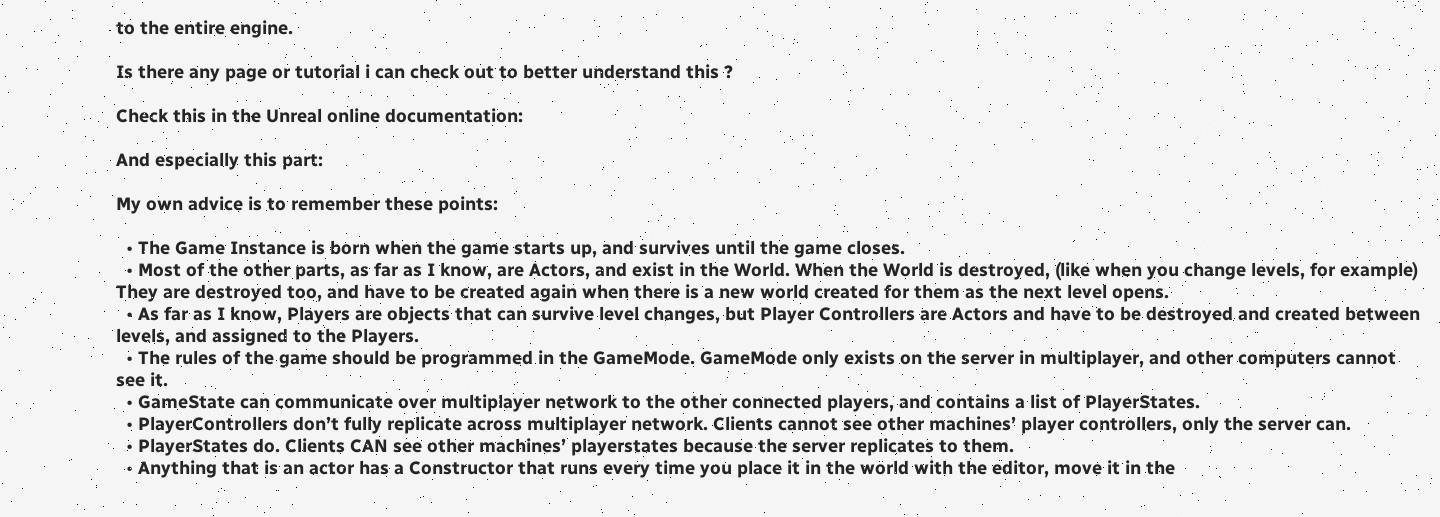to the entire engine.

Is there any page or tutorial i can check out to better understand this ?

Check this in the Unreal online documentation:

And especially this part:

My own advice is to remember these points:

  • The Game Instance is born when the game starts up, and survives until the game closes.
  • Most of the other parts, as far as I know, are Actors, and exist in the World. When the World is destroyed, (like when you change levels, for example) They are destroyed too, and have to be created again when there is a new world created for them as the next level opens.
  • As far as I know, Players are objects that can survive level changes, but Player Controllers are Actors and have to be destroyed and created between levels, and assigned to the Players.
  • The rules of the game should be programmed in the GameMode. GameMode only exists on the server in multiplayer, and other computers cannot see it.
  • GameState can communicate over multiplayer network to the other connected players, and contains a list of PlayerStates.
  • PlayerControllers don’t fully replicate across multiplayer network. Clients cannot see other machines’ player controllers, only the server can.
  • PlayerStates do. Clients CAN see other machines’ playerstates because the server replicates to them.
  • Anything that is an actor has a Constructor that runs every time you place it in the world with the editor, move it in the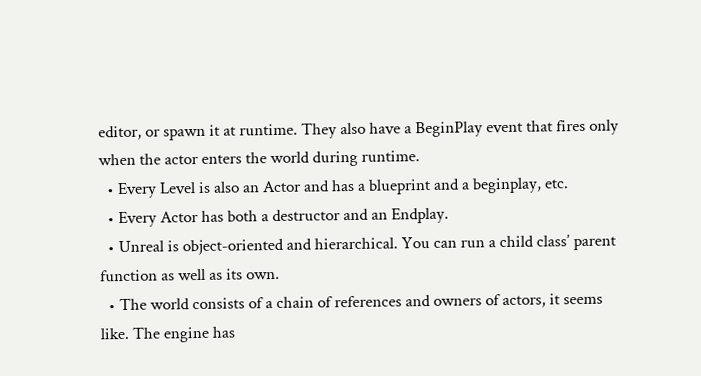editor, or spawn it at runtime. They also have a BeginPlay event that fires only when the actor enters the world during runtime.
  • Every Level is also an Actor and has a blueprint and a beginplay, etc.
  • Every Actor has both a destructor and an Endplay.
  • Unreal is object-oriented and hierarchical. You can run a child class’ parent function as well as its own.
  • The world consists of a chain of references and owners of actors, it seems like. The engine has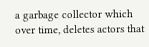a garbage collector which over time, deletes actors that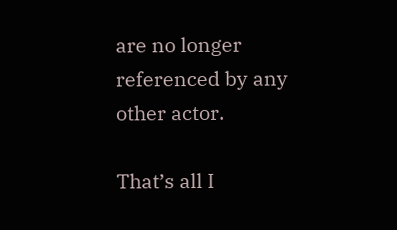are no longer referenced by any other actor.

That’s all I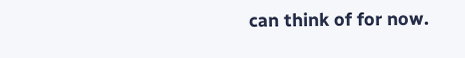can think of for now.